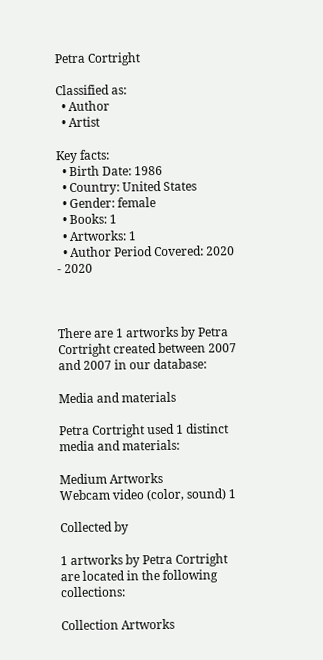Petra Cortright

Classified as:
  • Author
  • Artist

Key facts:
  • Birth Date: 1986
  • Country: United States
  • Gender: female
  • Books: 1
  • Artworks: 1
  • Author Period Covered: 2020 - 2020



There are 1 artworks by Petra Cortright created between 2007 and 2007 in our database:

Media and materials

Petra Cortright used 1 distinct media and materials:

Medium Artworks
Webcam video (color, sound) 1

Collected by

1 artworks by Petra Cortright are located in the following collections:

Collection Artworks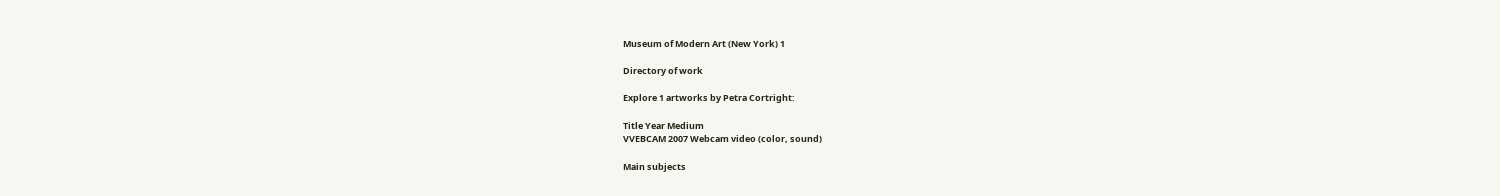Museum of Modern Art (New York) 1

Directory of work

Explore 1 artworks by Petra Cortright:

Title Year Medium
VVEBCAM 2007 Webcam video (color, sound)

Main subjects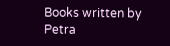Books written by Petra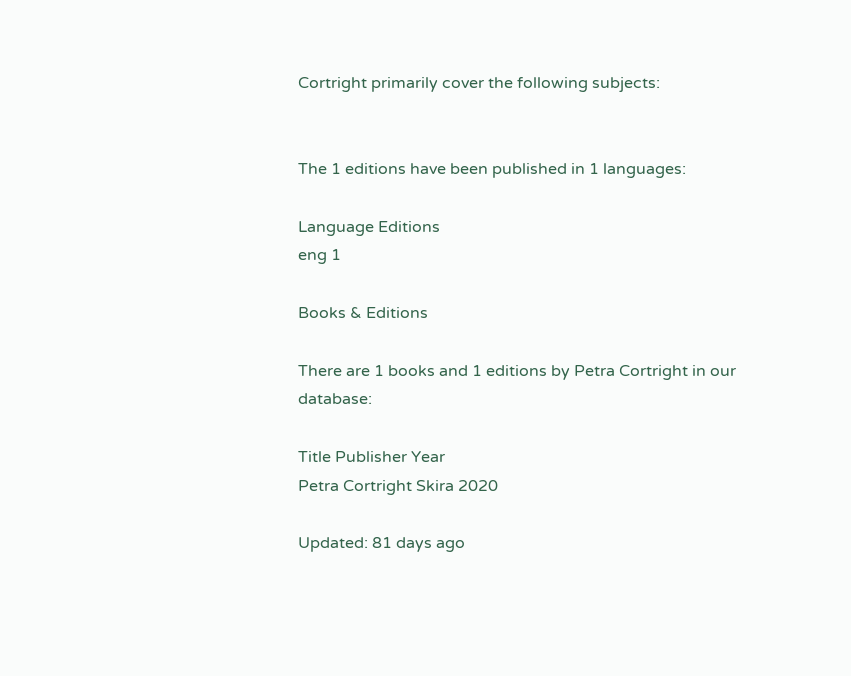Cortright primarily cover the following subjects:


The 1 editions have been published in 1 languages:

Language Editions
eng 1

Books & Editions

There are 1 books and 1 editions by Petra Cortright in our database:

Title Publisher Year
Petra Cortright Skira 2020

Updated: 81 days ago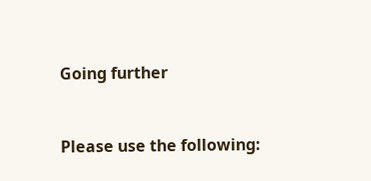Going further


Please use the following: